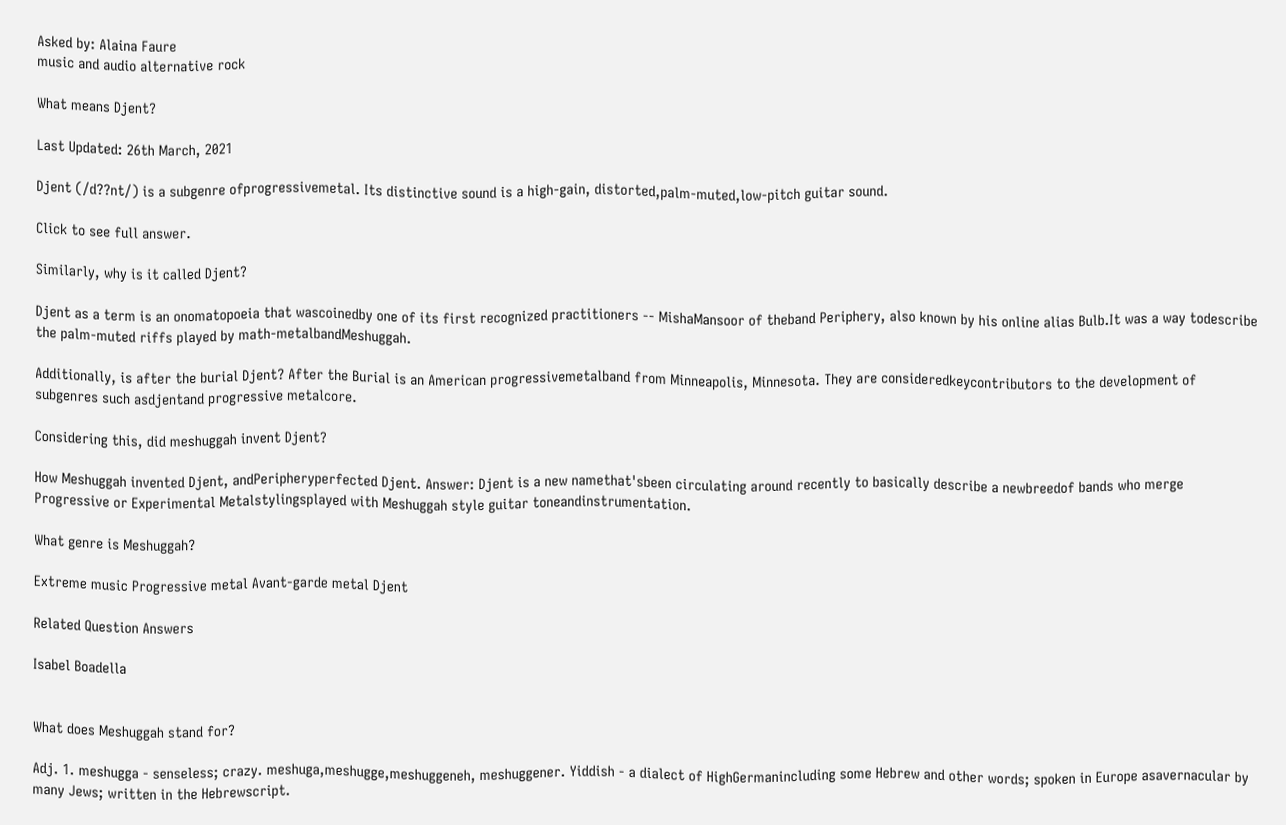Asked by: Alaina Faure
music and audio alternative rock

What means Djent?

Last Updated: 26th March, 2021

Djent (/d??nt/) is a subgenre ofprogressivemetal. Its distinctive sound is a high-gain, distorted,palm-muted,low-pitch guitar sound.

Click to see full answer.

Similarly, why is it called Djent?

Djent as a term is an onomatopoeia that wascoinedby one of its first recognized practitioners -- MishaMansoor of theband Periphery, also known by his online alias Bulb.It was a way todescribe the palm-muted riffs played by math-metalbandMeshuggah.

Additionally, is after the burial Djent? After the Burial is an American progressivemetalband from Minneapolis, Minnesota. They are consideredkeycontributors to the development of subgenres such asdjentand progressive metalcore.

Considering this, did meshuggah invent Djent?

How Meshuggah invented Djent, andPeripheryperfected Djent. Answer: Djent is a new namethat'sbeen circulating around recently to basically describe a newbreedof bands who merge Progressive or Experimental Metalstylingsplayed with Meshuggah style guitar toneandinstrumentation.

What genre is Meshuggah?

Extreme music Progressive metal Avant-garde metal Djent

Related Question Answers

Isabel Boadella


What does Meshuggah stand for?

Adj. 1. meshugga - senseless; crazy. meshuga,meshugge,meshuggeneh, meshuggener. Yiddish - a dialect of HighGermanincluding some Hebrew and other words; spoken in Europe asavernacular by many Jews; written in the Hebrewscript.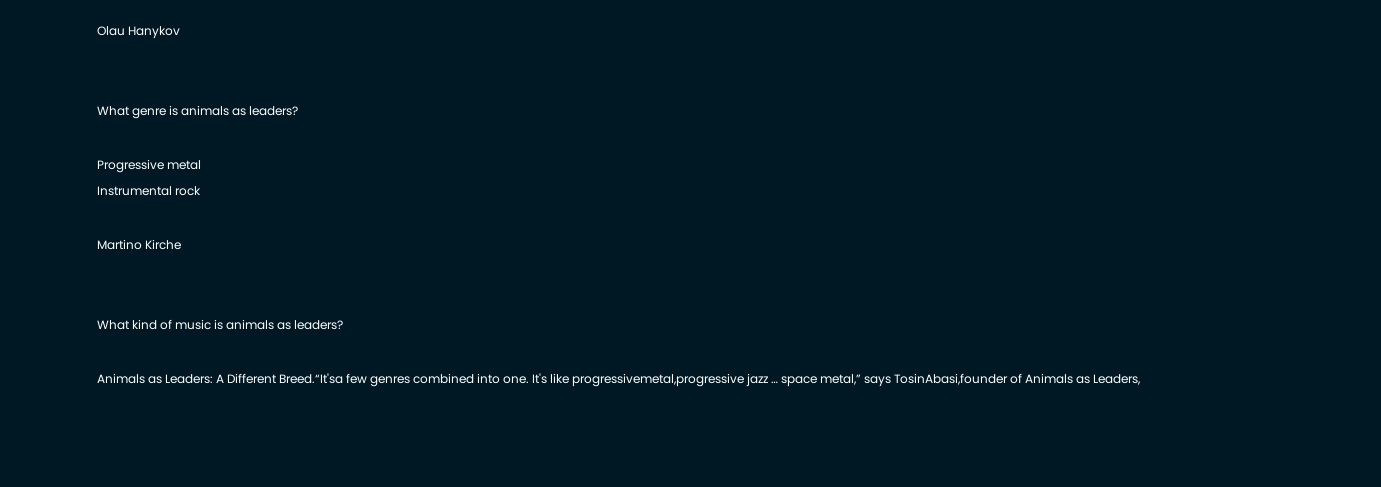Olau Hanykov


What genre is animals as leaders?

Progressive metal
Instrumental rock

Martino Kirche


What kind of music is animals as leaders?

Animals as Leaders: A Different Breed.“It'sa few genres combined into one. It's like progressivemetal,progressive jazz … space metal,” says TosinAbasi,founder of Animals as Leaders,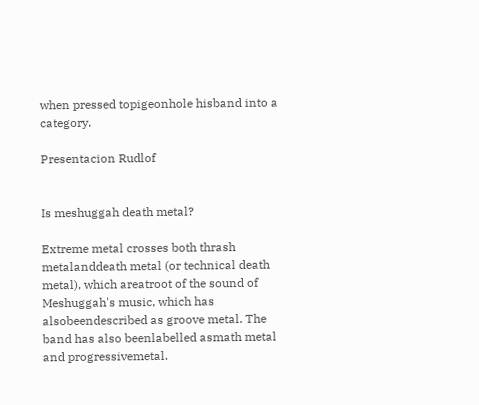when pressed topigeonhole hisband into a category.

Presentacion Rudlof


Is meshuggah death metal?

Extreme metal crosses both thrash metalanddeath metal (or technical death metal), which areatroot of the sound of Meshuggah's music, which has alsobeendescribed as groove metal. The band has also beenlabelled asmath metal and progressivemetal.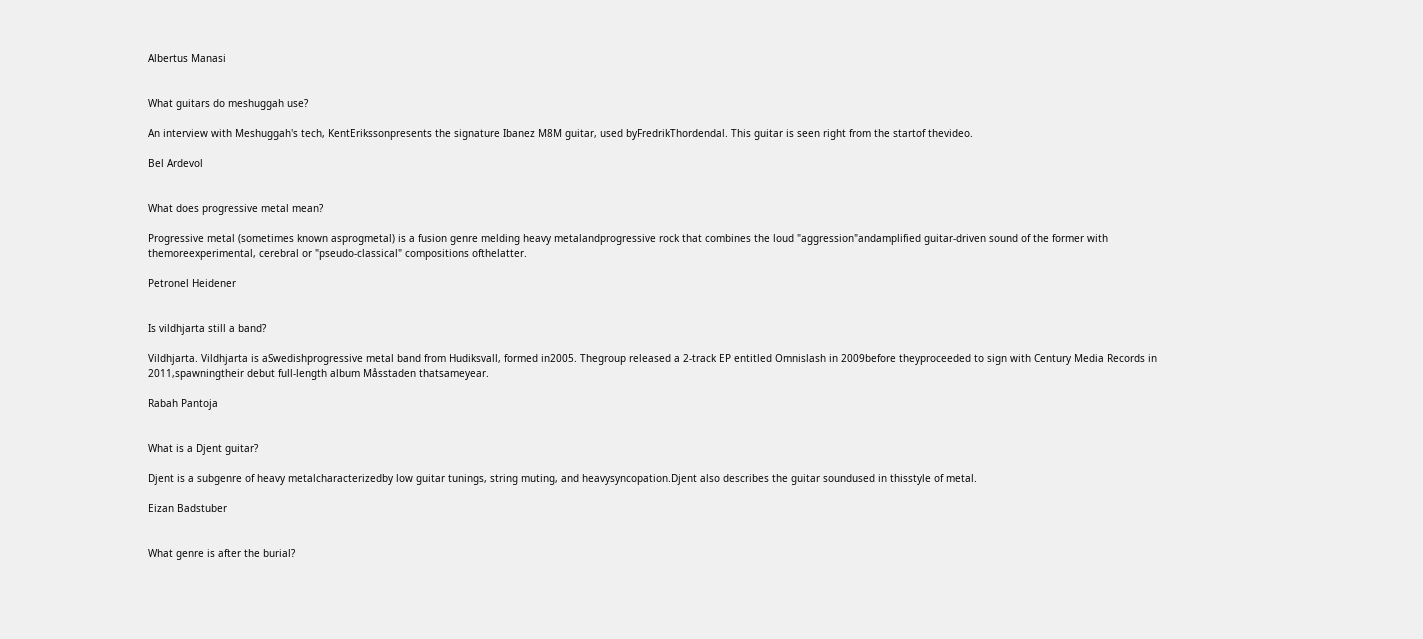Albertus Manasi


What guitars do meshuggah use?

An interview with Meshuggah's tech, KentErikssonpresents the signature Ibanez M8M guitar, used byFredrikThordendal. This guitar is seen right from the startof thevideo.

Bel Ardevol


What does progressive metal mean?

Progressive metal (sometimes known asprogmetal) is a fusion genre melding heavy metalandprogressive rock that combines the loud "aggression"andamplified guitar-driven sound of the former with themoreexperimental, cerebral or "pseudo-classical" compositions ofthelatter.

Petronel Heidener


Is vildhjarta still a band?

Vildhjarta. Vildhjarta is aSwedishprogressive metal band from Hudiksvall, formed in2005. Thegroup released a 2-track EP entitled Omnislash in 2009before theyproceeded to sign with Century Media Records in 2011,spawningtheir debut full-length album Måsstaden thatsameyear.

Rabah Pantoja


What is a Djent guitar?

Djent is a subgenre of heavy metalcharacterizedby low guitar tunings, string muting, and heavysyncopation.Djent also describes the guitar soundused in thisstyle of metal.

Eizan Badstuber


What genre is after the burial?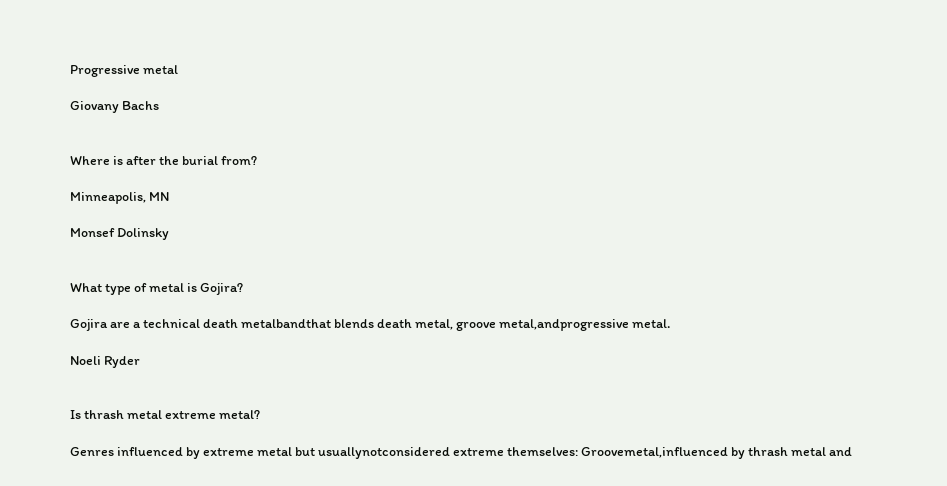Progressive metal

Giovany Bachs


Where is after the burial from?

Minneapolis, MN

Monsef Dolinsky


What type of metal is Gojira?

Gojira are a technical death metalbandthat blends death metal, groove metal,andprogressive metal.

Noeli Ryder


Is thrash metal extreme metal?

Genres influenced by extreme metal but usuallynotconsidered extreme themselves: Groovemetal,influenced by thrash metal and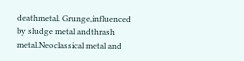deathmetal. Grunge,influenced by sludge metal andthrash metal.Neoclassical metal and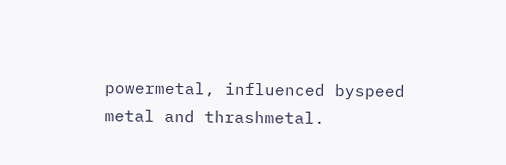powermetal, influenced byspeed metal and thrashmetal.